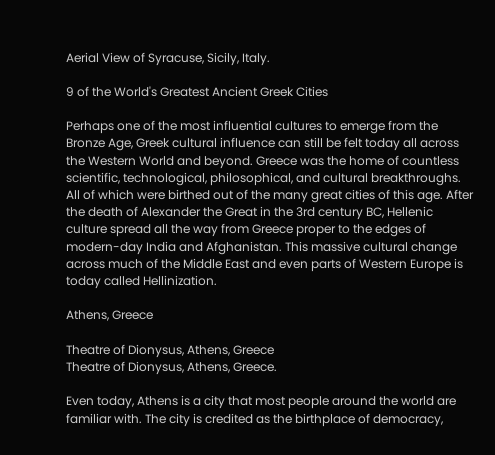Aerial View of Syracuse, Sicily, Italy.

9 of the World's Greatest Ancient Greek Cities

Perhaps one of the most influential cultures to emerge from the Bronze Age, Greek cultural influence can still be felt today all across the Western World and beyond. Greece was the home of countless scientific, technological, philosophical, and cultural breakthroughs. All of which were birthed out of the many great cities of this age. After the death of Alexander the Great in the 3rd century BC, Hellenic culture spread all the way from Greece proper to the edges of modern-day India and Afghanistan. This massive cultural change across much of the Middle East and even parts of Western Europe is today called Hellinization.

Athens, Greece

Theatre of Dionysus, Athens, Greece
Theatre of Dionysus, Athens, Greece.

Even today, Athens is a city that most people around the world are familiar with. The city is credited as the birthplace of democracy,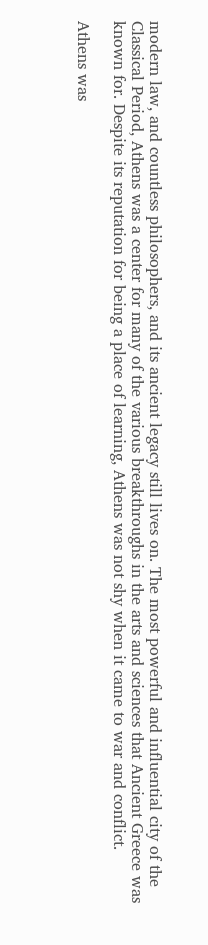modern law, and countless philosophers, and its ancient legacy still lives on. The most powerful and influential city of the Classical Period, Athens was a center for many of the various breakthroughs in the arts and sciences that Ancient Greece was known for. Despite its reputation for being a place of learning, Athens was not shy when it came to war and conflict.

Athens was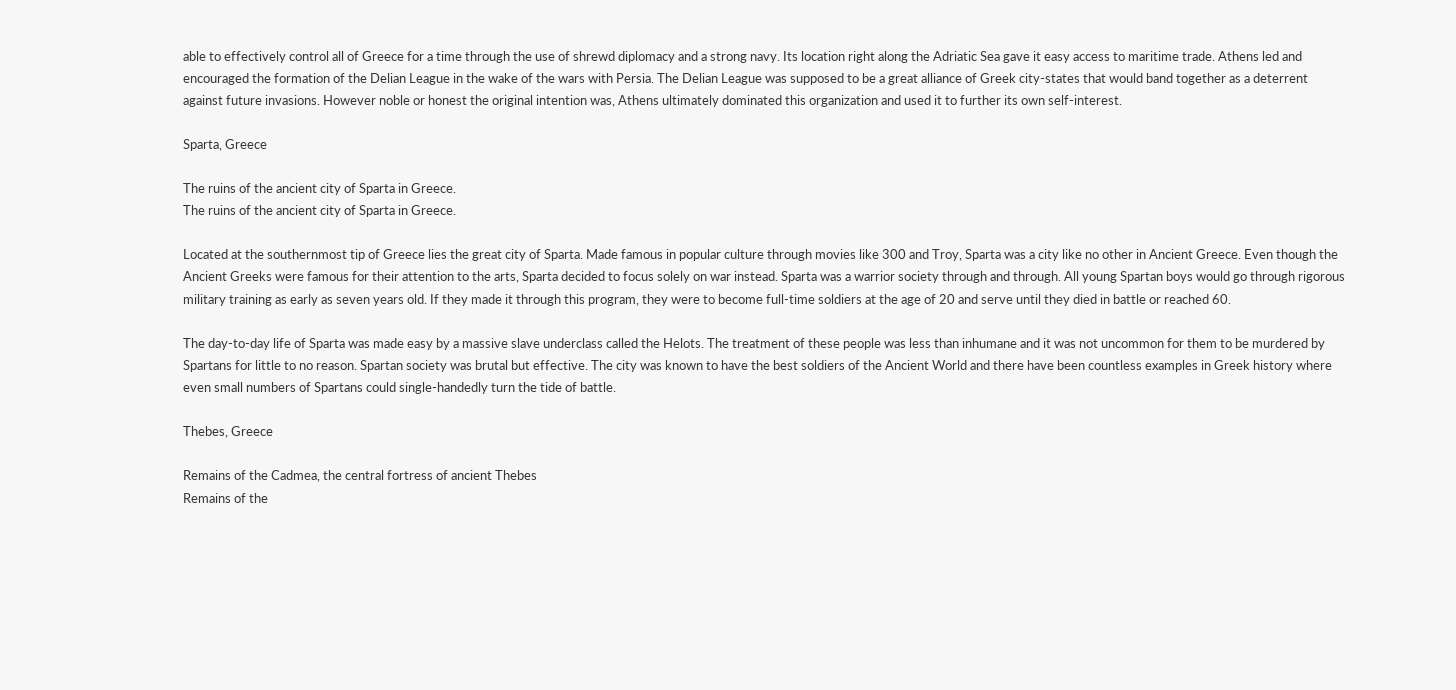able to effectively control all of Greece for a time through the use of shrewd diplomacy and a strong navy. Its location right along the Adriatic Sea gave it easy access to maritime trade. Athens led and encouraged the formation of the Delian League in the wake of the wars with Persia. The Delian League was supposed to be a great alliance of Greek city-states that would band together as a deterrent against future invasions. However noble or honest the original intention was, Athens ultimately dominated this organization and used it to further its own self-interest.

Sparta, Greece

The ruins of the ancient city of Sparta in Greece.
The ruins of the ancient city of Sparta in Greece.

Located at the southernmost tip of Greece lies the great city of Sparta. Made famous in popular culture through movies like 300 and Troy, Sparta was a city like no other in Ancient Greece. Even though the Ancient Greeks were famous for their attention to the arts, Sparta decided to focus solely on war instead. Sparta was a warrior society through and through. All young Spartan boys would go through rigorous military training as early as seven years old. If they made it through this program, they were to become full-time soldiers at the age of 20 and serve until they died in battle or reached 60.

The day-to-day life of Sparta was made easy by a massive slave underclass called the Helots. The treatment of these people was less than inhumane and it was not uncommon for them to be murdered by Spartans for little to no reason. Spartan society was brutal but effective. The city was known to have the best soldiers of the Ancient World and there have been countless examples in Greek history where even small numbers of Spartans could single-handedly turn the tide of battle.

Thebes, Greece

Remains of the Cadmea, the central fortress of ancient Thebes
Remains of the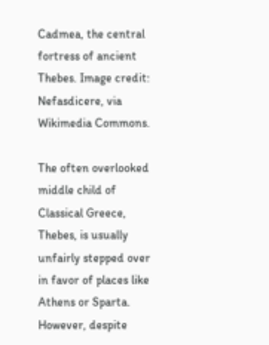Cadmea, the central fortress of ancient Thebes. Image credit: Nefasdicere, via Wikimedia Commons.

The often overlooked middle child of Classical Greece, Thebes, is usually unfairly stepped over in favor of places like Athens or Sparta. However, despite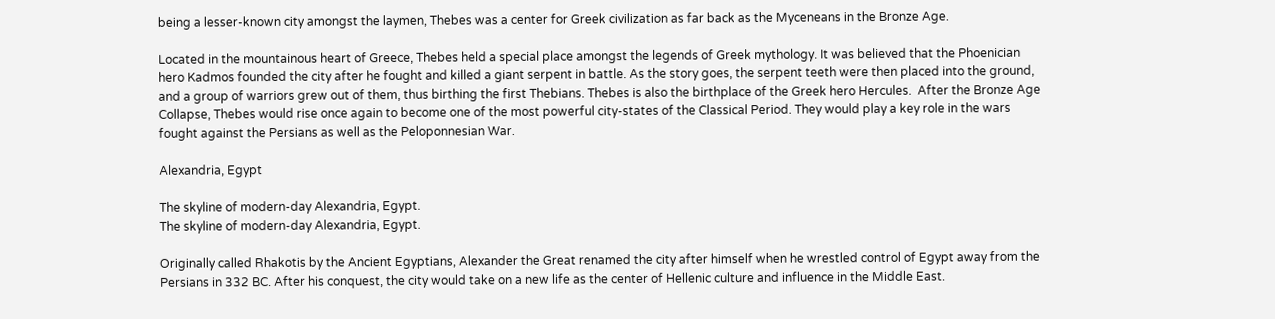being a lesser-known city amongst the laymen, Thebes was a center for Greek civilization as far back as the Myceneans in the Bronze Age.

Located in the mountainous heart of Greece, Thebes held a special place amongst the legends of Greek mythology. It was believed that the Phoenician hero Kadmos founded the city after he fought and killed a giant serpent in battle. As the story goes, the serpent teeth were then placed into the ground, and a group of warriors grew out of them, thus birthing the first Thebians. Thebes is also the birthplace of the Greek hero Hercules.  After the Bronze Age Collapse, Thebes would rise once again to become one of the most powerful city-states of the Classical Period. They would play a key role in the wars fought against the Persians as well as the Peloponnesian War.

Alexandria, Egypt

The skyline of modern-day Alexandria, Egypt.
The skyline of modern-day Alexandria, Egypt.

Originally called Rhakotis by the Ancient Egyptians, Alexander the Great renamed the city after himself when he wrestled control of Egypt away from the Persians in 332 BC. After his conquest, the city would take on a new life as the center of Hellenic culture and influence in the Middle East.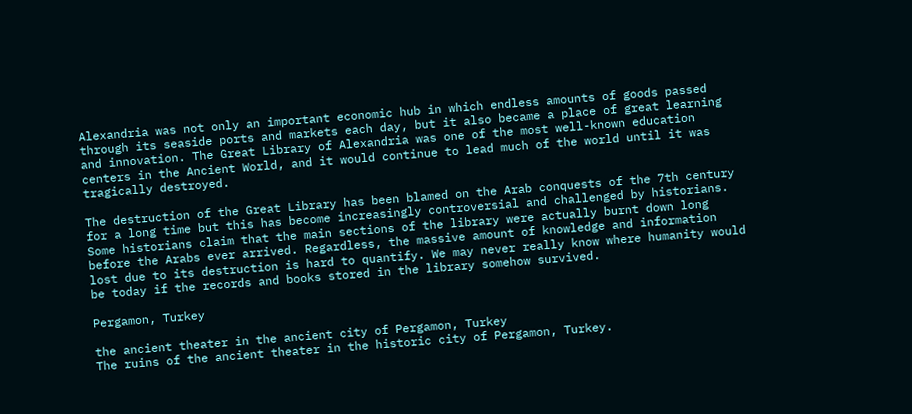Alexandria was not only an important economic hub in which endless amounts of goods passed through its seaside ports and markets each day, but it also became a place of great learning and innovation. The Great Library of Alexandria was one of the most well-known education centers in the Ancient World, and it would continue to lead much of the world until it was tragically destroyed.

The destruction of the Great Library has been blamed on the Arab conquests of the 7th century for a long time but this has become increasingly controversial and challenged by historians. Some historians claim that the main sections of the library were actually burnt down long before the Arabs ever arrived. Regardless, the massive amount of knowledge and information lost due to its destruction is hard to quantify. We may never really know where humanity would be today if the records and books stored in the library somehow survived.

Pergamon, Turkey

the ancient theater in the ancient city of Pergamon, Turkey
The ruins of the ancient theater in the historic city of Pergamon, Turkey.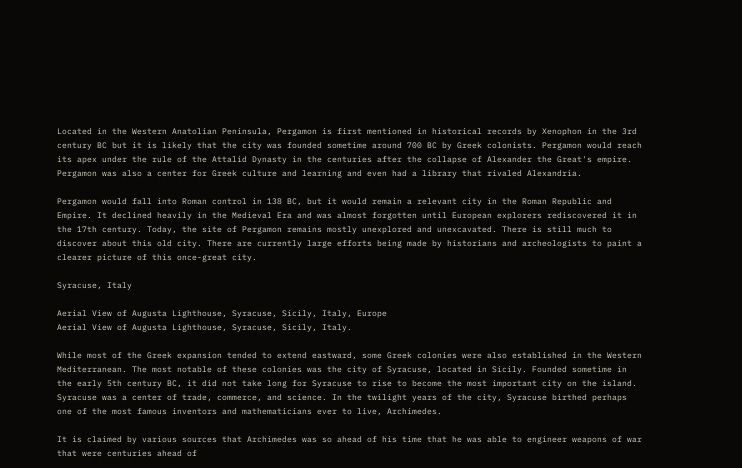Located in the Western Anatolian Peninsula, Pergamon is first mentioned in historical records by Xenophon in the 3rd century BC but it is likely that the city was founded sometime around 700 BC by Greek colonists. Pergamon would reach its apex under the rule of the Attalid Dynasty in the centuries after the collapse of Alexander the Great's empire. Pergamon was also a center for Greek culture and learning and even had a library that rivaled Alexandria.

Pergamon would fall into Roman control in 138 BC, but it would remain a relevant city in the Roman Republic and Empire. It declined heavily in the Medieval Era and was almost forgotten until European explorers rediscovered it in the 17th century. Today, the site of Pergamon remains mostly unexplored and unexcavated. There is still much to discover about this old city. There are currently large efforts being made by historians and archeologists to paint a clearer picture of this once-great city.

Syracuse, Italy

Aerial View of Augusta Lighthouse, Syracuse, Sicily, Italy, Europe
Aerial View of Augusta Lighthouse, Syracuse, Sicily, Italy.

While most of the Greek expansion tended to extend eastward, some Greek colonies were also established in the Western Mediterranean. The most notable of these colonies was the city of Syracuse, located in Sicily. Founded sometime in the early 5th century BC, it did not take long for Syracuse to rise to become the most important city on the island. Syracuse was a center of trade, commerce, and science. In the twilight years of the city, Syracuse birthed perhaps one of the most famous inventors and mathematicians ever to live, Archimedes.

It is claimed by various sources that Archimedes was so ahead of his time that he was able to engineer weapons of war that were centuries ahead of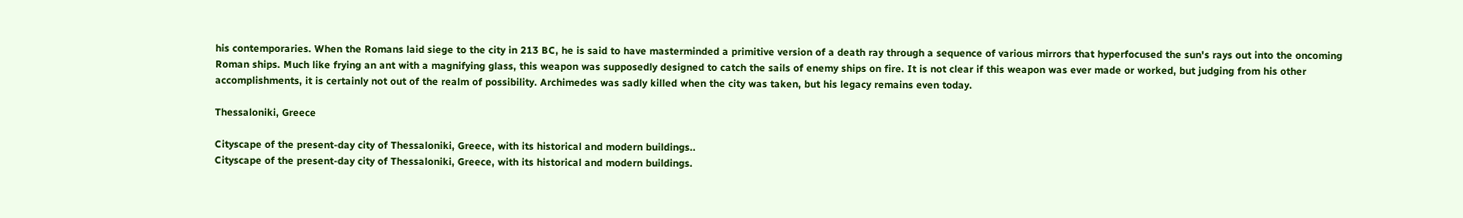his contemporaries. When the Romans laid siege to the city in 213 BC, he is said to have masterminded a primitive version of a death ray through a sequence of various mirrors that hyperfocused the sun's rays out into the oncoming Roman ships. Much like frying an ant with a magnifying glass, this weapon was supposedly designed to catch the sails of enemy ships on fire. It is not clear if this weapon was ever made or worked, but judging from his other accomplishments, it is certainly not out of the realm of possibility. Archimedes was sadly killed when the city was taken, but his legacy remains even today.

Thessaloniki, Greece

Cityscape of the present-day city of Thessaloniki, Greece, with its historical and modern buildings..
Cityscape of the present-day city of Thessaloniki, Greece, with its historical and modern buildings.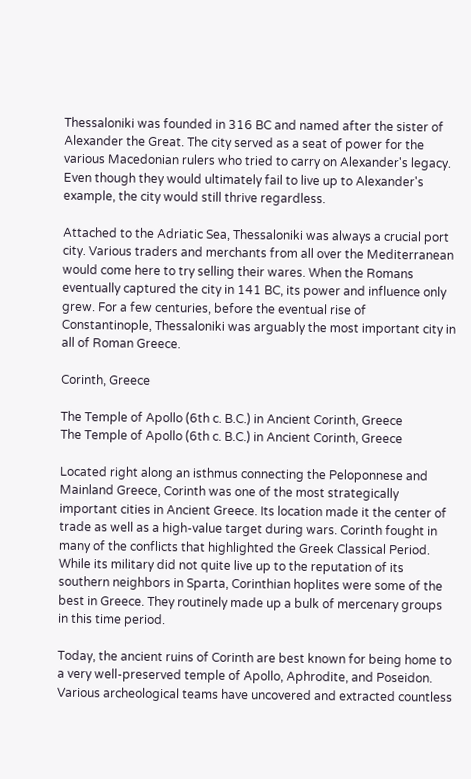Thessaloniki was founded in 316 BC and named after the sister of Alexander the Great. The city served as a seat of power for the various Macedonian rulers who tried to carry on Alexander's legacy. Even though they would ultimately fail to live up to Alexander's example, the city would still thrive regardless.

Attached to the Adriatic Sea, Thessaloniki was always a crucial port city. Various traders and merchants from all over the Mediterranean would come here to try selling their wares. When the Romans eventually captured the city in 141 BC, its power and influence only grew. For a few centuries, before the eventual rise of Constantinople, Thessaloniki was arguably the most important city in all of Roman Greece.

Corinth, Greece

The Temple of Apollo (6th c. B.C.) in Ancient Corinth, Greece
The Temple of Apollo (6th c. B.C.) in Ancient Corinth, Greece

Located right along an isthmus connecting the Peloponnese and Mainland Greece, Corinth was one of the most strategically important cities in Ancient Greece. Its location made it the center of trade as well as a high-value target during wars. Corinth fought in many of the conflicts that highlighted the Greek Classical Period. While its military did not quite live up to the reputation of its southern neighbors in Sparta, Corinthian hoplites were some of the best in Greece. They routinely made up a bulk of mercenary groups in this time period.

Today, the ancient ruins of Corinth are best known for being home to a very well-preserved temple of Apollo, Aphrodite, and Poseidon. Various archeological teams have uncovered and extracted countless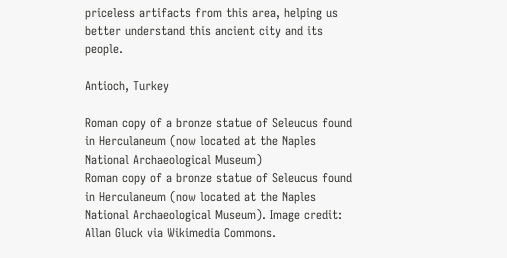priceless artifacts from this area, helping us better understand this ancient city and its people.

Antioch, Turkey

Roman copy of a bronze statue of Seleucus found in Herculaneum (now located at the Naples National Archaeological Museum)
Roman copy of a bronze statue of Seleucus found in Herculaneum (now located at the Naples National Archaeological Museum). Image credit: Allan Gluck via Wikimedia Commons.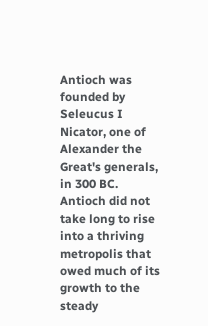Antioch was founded by Seleucus I Nicator, one of Alexander the Great's generals, in 300 BC. Antioch did not take long to rise into a thriving metropolis that owed much of its growth to the steady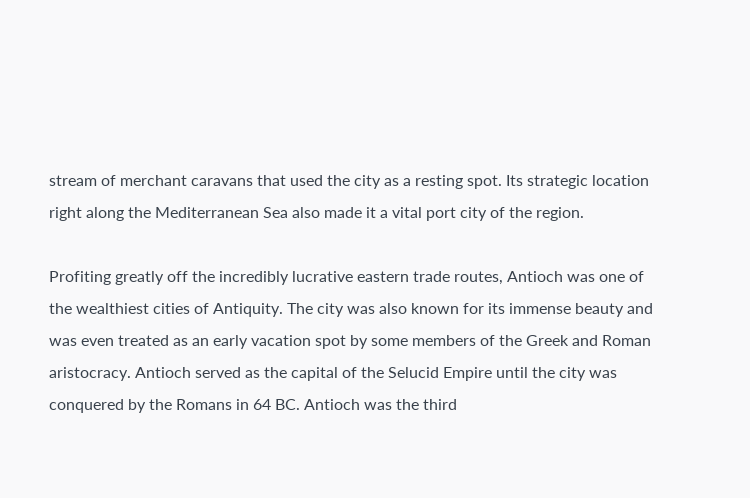stream of merchant caravans that used the city as a resting spot. Its strategic location right along the Mediterranean Sea also made it a vital port city of the region.

Profiting greatly off the incredibly lucrative eastern trade routes, Antioch was one of the wealthiest cities of Antiquity. The city was also known for its immense beauty and was even treated as an early vacation spot by some members of the Greek and Roman aristocracy. Antioch served as the capital of the Selucid Empire until the city was conquered by the Romans in 64 BC. Antioch was the third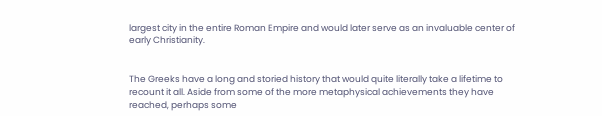largest city in the entire Roman Empire and would later serve as an invaluable center of early Christianity.


The Greeks have a long and storied history that would quite literally take a lifetime to recount it all. Aside from some of the more metaphysical achievements they have reached, perhaps some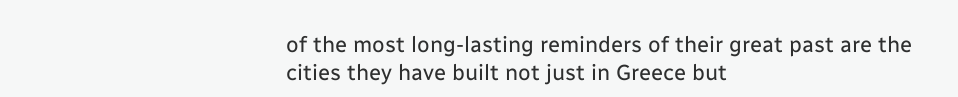of the most long-lasting reminders of their great past are the cities they have built not just in Greece but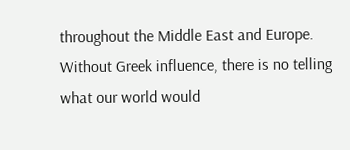throughout the Middle East and Europe. Without Greek influence, there is no telling what our world would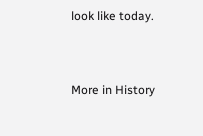look like today.


More in History